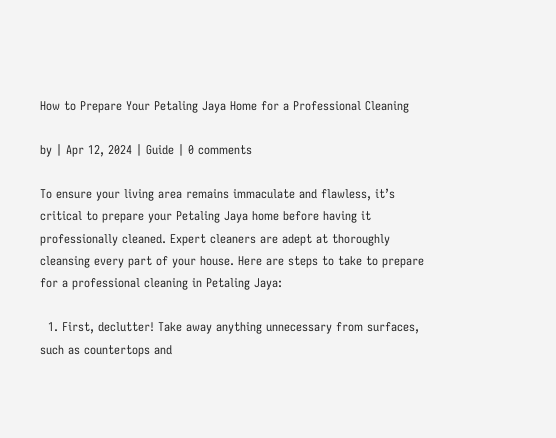How to Prepare Your Petaling Jaya Home for a Professional Cleaning

by | Apr 12, 2024 | Guide | 0 comments

To ensure your living area remains immaculate and flawless, it’s critical to prepare your Petaling Jaya home before having it professionally cleaned. Expert cleaners are adept at thoroughly cleansing every part of your house. Here are steps to take to prepare for a professional cleaning in Petaling Jaya:

  1. First, declutter! Take away anything unnecessary from surfaces, such as countertops and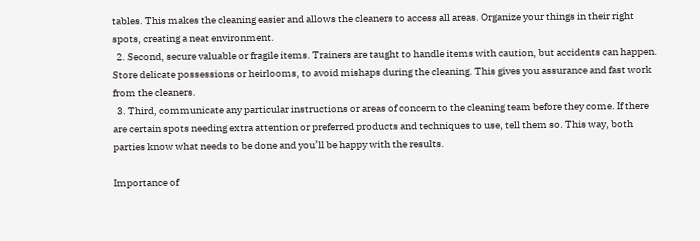tables. This makes the cleaning easier and allows the cleaners to access all areas. Organize your things in their right spots, creating a neat environment.
  2. Second, secure valuable or fragile items. Trainers are taught to handle items with caution, but accidents can happen. Store delicate possessions or heirlooms, to avoid mishaps during the cleaning. This gives you assurance and fast work from the cleaners.
  3. Third, communicate any particular instructions or areas of concern to the cleaning team before they come. If there are certain spots needing extra attention or preferred products and techniques to use, tell them so. This way, both parties know what needs to be done and you’ll be happy with the results.

Importance of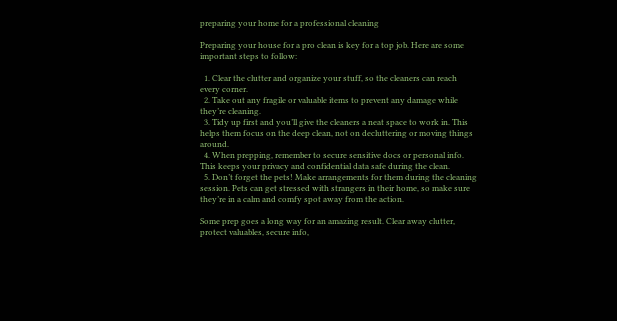preparing your home for a professional cleaning

Preparing your house for a pro clean is key for a top job. Here are some important steps to follow:

  1. Clear the clutter and organize your stuff, so the cleaners can reach every corner.
  2. Take out any fragile or valuable items to prevent any damage while they’re cleaning.
  3. Tidy up first and you’ll give the cleaners a neat space to work in. This helps them focus on the deep clean, not on decluttering or moving things around.
  4. When prepping, remember to secure sensitive docs or personal info. This keeps your privacy and confidential data safe during the clean.
  5. Don’t forget the pets! Make arrangements for them during the cleaning session. Pets can get stressed with strangers in their home, so make sure they’re in a calm and comfy spot away from the action.

Some prep goes a long way for an amazing result. Clear away clutter, protect valuables, secure info,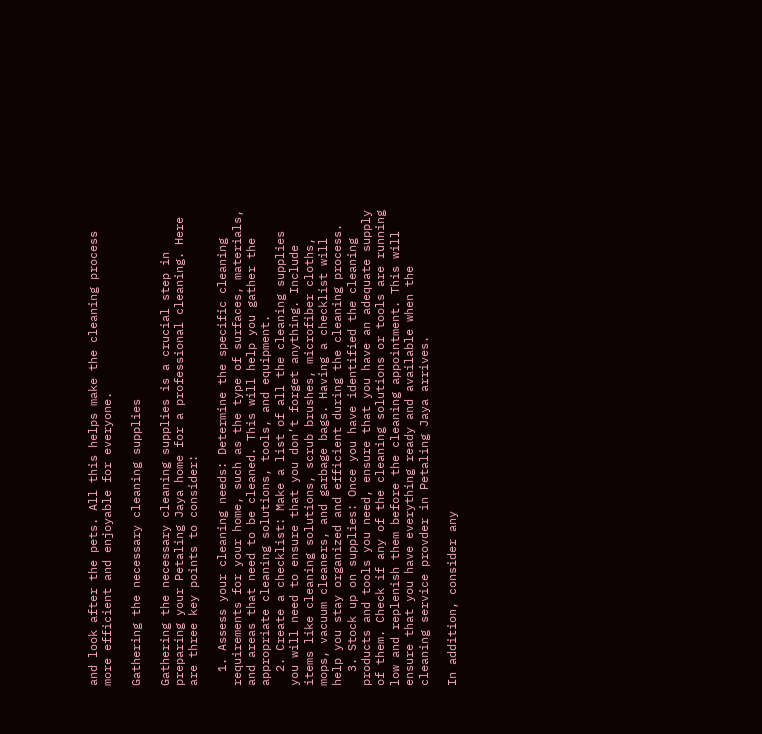and look after the pets. All this helps make the cleaning process more efficient and enjoyable for everyone.

Gathering the necessary cleaning supplies

Gathering the necessary cleaning supplies is a crucial step in preparing your Petaling Jaya home for a professional cleaning. Here are three key points to consider:

  1. Assess your cleaning needs: Determine the specific cleaning requirements for your home, such as the type of surfaces, materials, and areas that need to be cleaned. This will help you gather the appropriate cleaning solutions, tools, and equipment.
  2. Create a checklist: Make a list of all the cleaning supplies you will need to ensure that you don’t forget anything. Include items like cleaning solutions, scrub brushes, microfiber cloths, mops, vacuum cleaners, and garbage bags. Having a checklist will help you stay organized and efficient during the cleaning process.
  3. Stock up on supplies: Once you have identified the cleaning products and tools you need, ensure that you have an adequate supply of them. Check if any of the cleaning solutions or tools are running low and replenish them before the cleaning appointment. This will ensure that you have everything ready and available when the cleaning service provder in Petaling Jaya arrives.

In addition, consider any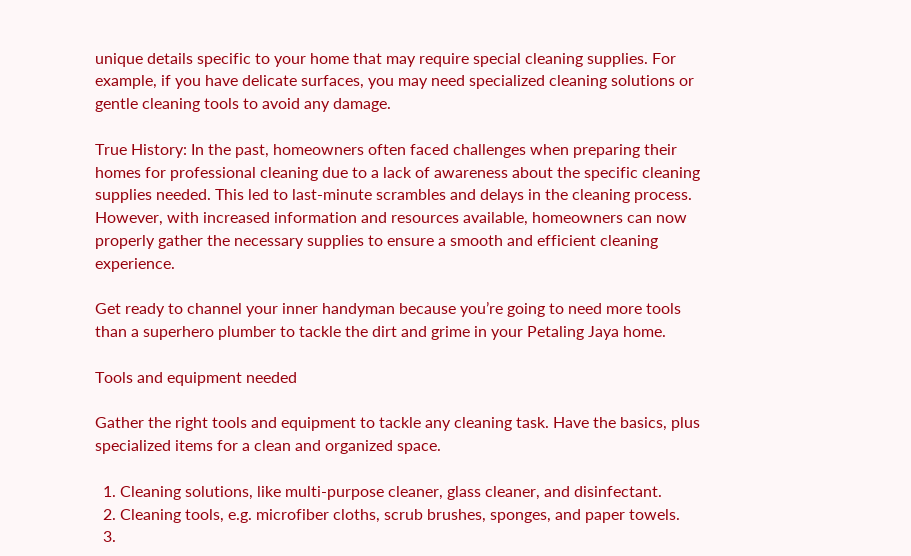unique details specific to your home that may require special cleaning supplies. For example, if you have delicate surfaces, you may need specialized cleaning solutions or gentle cleaning tools to avoid any damage.

True History: In the past, homeowners often faced challenges when preparing their homes for professional cleaning due to a lack of awareness about the specific cleaning supplies needed. This led to last-minute scrambles and delays in the cleaning process. However, with increased information and resources available, homeowners can now properly gather the necessary supplies to ensure a smooth and efficient cleaning experience.

Get ready to channel your inner handyman because you’re going to need more tools than a superhero plumber to tackle the dirt and grime in your Petaling Jaya home.

Tools and equipment needed

Gather the right tools and equipment to tackle any cleaning task. Have the basics, plus specialized items for a clean and organized space.

  1. Cleaning solutions, like multi-purpose cleaner, glass cleaner, and disinfectant.
  2. Cleaning tools, e.g. microfiber cloths, scrub brushes, sponges, and paper towels.
  3.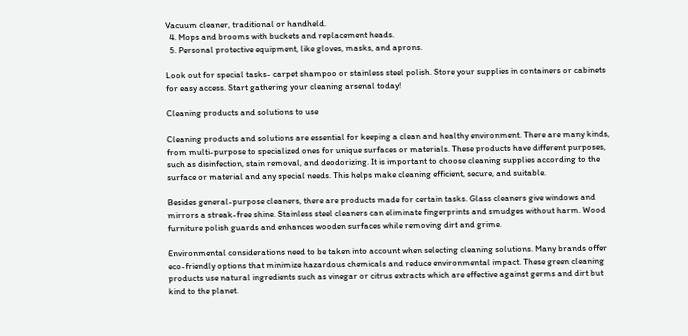Vacuum cleaner, traditional or handheld.
  4. Mops and brooms with buckets and replacement heads.
  5. Personal protective equipment, like gloves, masks, and aprons.

Look out for special tasks- carpet shampoo or stainless steel polish. Store your supplies in containers or cabinets for easy access. Start gathering your cleaning arsenal today!

Cleaning products and solutions to use

Cleaning products and solutions are essential for keeping a clean and healthy environment. There are many kinds, from multi-purpose to specialized ones for unique surfaces or materials. These products have different purposes, such as disinfection, stain removal, and deodorizing. It is important to choose cleaning supplies according to the surface or material and any special needs. This helps make cleaning efficient, secure, and suitable.

Besides general-purpose cleaners, there are products made for certain tasks. Glass cleaners give windows and mirrors a streak-free shine. Stainless steel cleaners can eliminate fingerprints and smudges without harm. Wood furniture polish guards and enhances wooden surfaces while removing dirt and grime.

Environmental considerations need to be taken into account when selecting cleaning solutions. Many brands offer eco-friendly options that minimize hazardous chemicals and reduce environmental impact. These green cleaning products use natural ingredients such as vinegar or citrus extracts which are effective against germs and dirt but kind to the planet.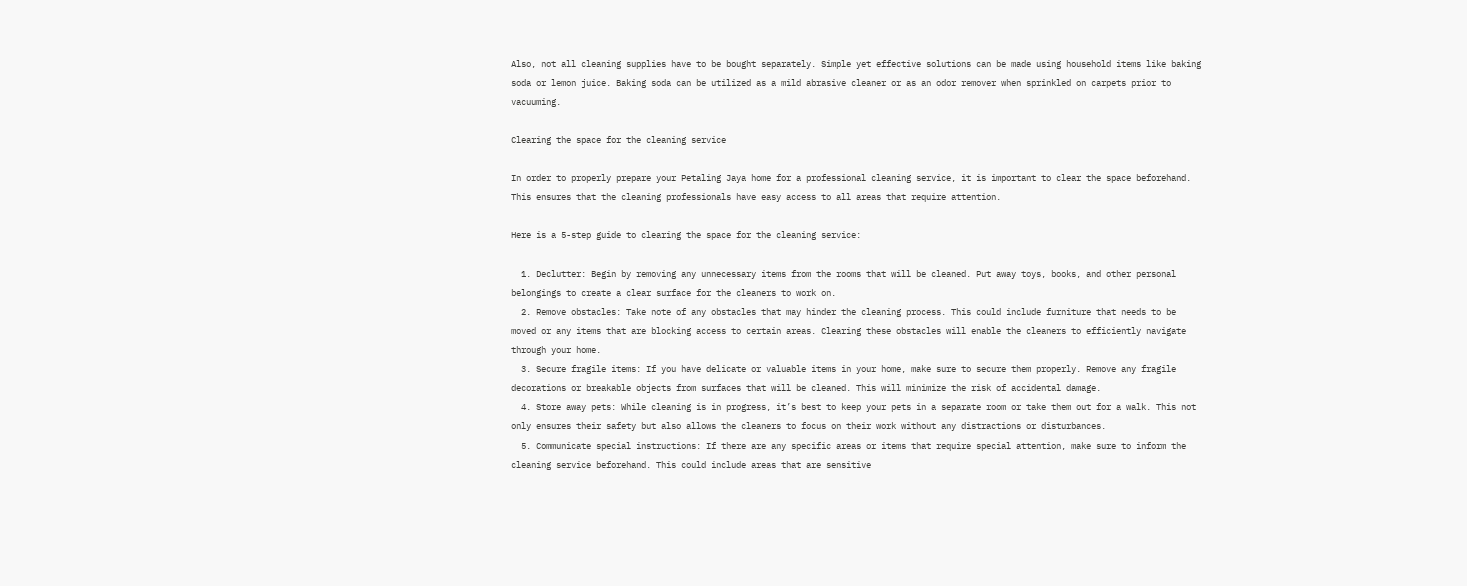Also, not all cleaning supplies have to be bought separately. Simple yet effective solutions can be made using household items like baking soda or lemon juice. Baking soda can be utilized as a mild abrasive cleaner or as an odor remover when sprinkled on carpets prior to vacuuming.

Clearing the space for the cleaning service

In order to properly prepare your Petaling Jaya home for a professional cleaning service, it is important to clear the space beforehand. This ensures that the cleaning professionals have easy access to all areas that require attention.

Here is a 5-step guide to clearing the space for the cleaning service:

  1. Declutter: Begin by removing any unnecessary items from the rooms that will be cleaned. Put away toys, books, and other personal belongings to create a clear surface for the cleaners to work on.
  2. Remove obstacles: Take note of any obstacles that may hinder the cleaning process. This could include furniture that needs to be moved or any items that are blocking access to certain areas. Clearing these obstacles will enable the cleaners to efficiently navigate through your home.
  3. Secure fragile items: If you have delicate or valuable items in your home, make sure to secure them properly. Remove any fragile decorations or breakable objects from surfaces that will be cleaned. This will minimize the risk of accidental damage.
  4. Store away pets: While cleaning is in progress, it’s best to keep your pets in a separate room or take them out for a walk. This not only ensures their safety but also allows the cleaners to focus on their work without any distractions or disturbances.
  5. Communicate special instructions: If there are any specific areas or items that require special attention, make sure to inform the cleaning service beforehand. This could include areas that are sensitive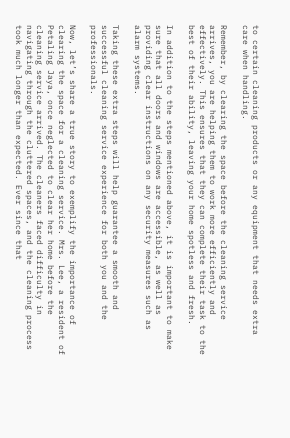to certain cleaning products or any equipment that needs extra care when handling.

Remember, by clearing the space before the cleaning service arrives, you are helping them to work more efficiently and effectively. This ensures that they can complete their task to the best of their ability, leaving your home spotless and fresh.

In addition to the steps mentioned above, it is important to make sure that all doors and windows are accessible, as well as providing clear instructions on any security measures such as alarm systems.

Taking these extra steps will help guarantee a smooth and successful cleaning service experience for both you and the professionals.

Now, let’s share a true story to exemplify the importance of clearing the space for a cleaning service. Mrs. Lee, a resident of Petaling Jaya, once neglected to clear her home before the cleaning service arrived. The cleaners faced difficulty in navigating through the cluttered spaces, and the cleaning process took much longer than expected. Ever since that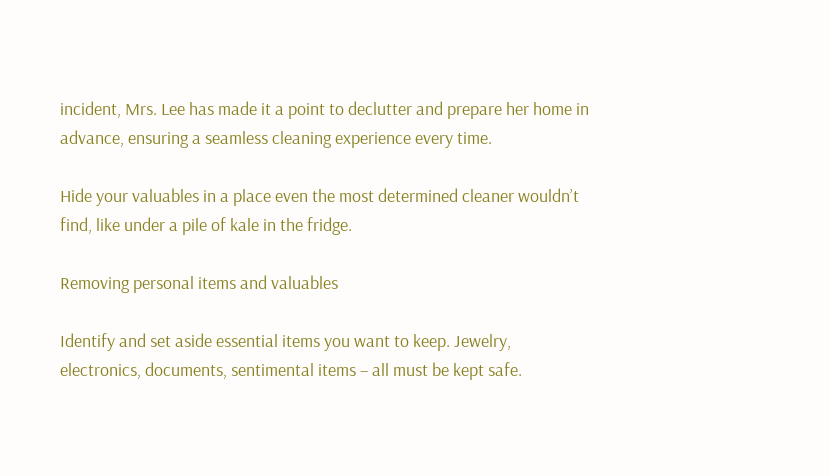incident, Mrs. Lee has made it a point to declutter and prepare her home in advance, ensuring a seamless cleaning experience every time.

Hide your valuables in a place even the most determined cleaner wouldn’t find, like under a pile of kale in the fridge.

Removing personal items and valuables

Identify and set aside essential items you want to keep. Jewelry, electronics, documents, sentimental items – all must be kept safe.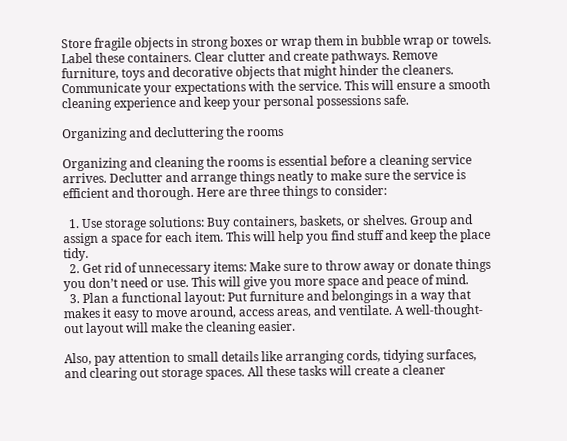Store fragile objects in strong boxes or wrap them in bubble wrap or towels. Label these containers. Clear clutter and create pathways. Remove furniture, toys and decorative objects that might hinder the cleaners. Communicate your expectations with the service. This will ensure a smooth cleaning experience and keep your personal possessions safe.

Organizing and decluttering the rooms

Organizing and cleaning the rooms is essential before a cleaning service arrives. Declutter and arrange things neatly to make sure the service is efficient and thorough. Here are three things to consider:

  1. Use storage solutions: Buy containers, baskets, or shelves. Group and assign a space for each item. This will help you find stuff and keep the place tidy.
  2. Get rid of unnecessary items: Make sure to throw away or donate things you don’t need or use. This will give you more space and peace of mind.
  3. Plan a functional layout: Put furniture and belongings in a way that makes it easy to move around, access areas, and ventilate. A well-thought-out layout will make the cleaning easier.

Also, pay attention to small details like arranging cords, tidying surfaces, and clearing out storage spaces. All these tasks will create a cleaner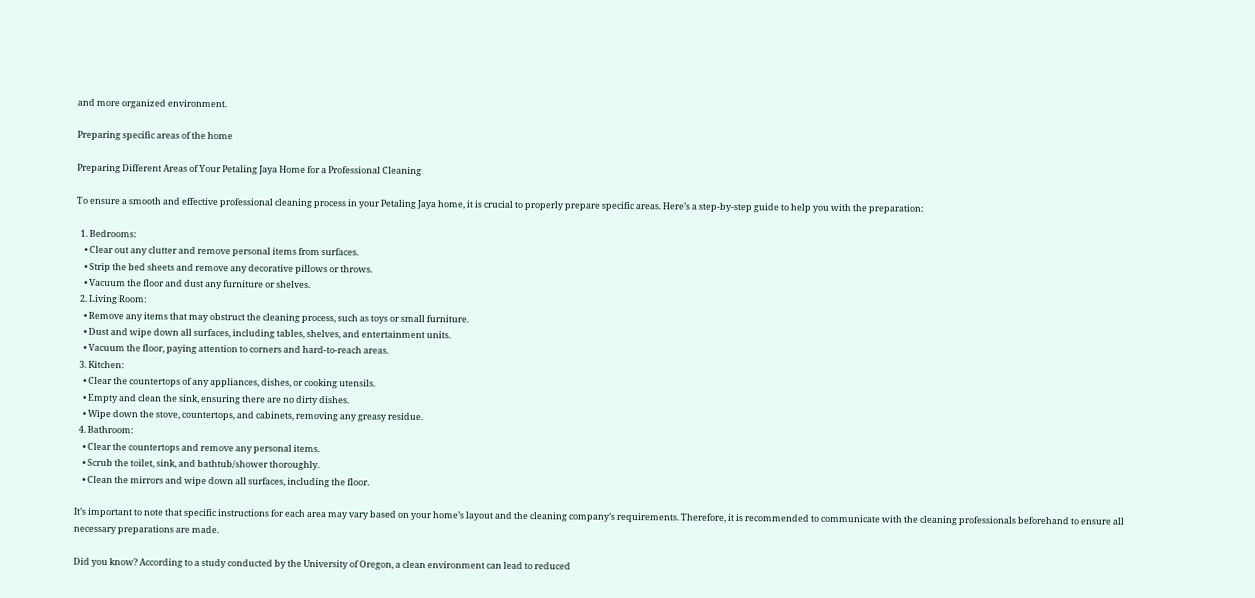and more organized environment.

Preparing specific areas of the home

Preparing Different Areas of Your Petaling Jaya Home for a Professional Cleaning

To ensure a smooth and effective professional cleaning process in your Petaling Jaya home, it is crucial to properly prepare specific areas. Here’s a step-by-step guide to help you with the preparation:

  1. Bedrooms:
    • Clear out any clutter and remove personal items from surfaces.
    • Strip the bed sheets and remove any decorative pillows or throws.
    • Vacuum the floor and dust any furniture or shelves.
  2. Living Room:
    • Remove any items that may obstruct the cleaning process, such as toys or small furniture.
    • Dust and wipe down all surfaces, including tables, shelves, and entertainment units.
    • Vacuum the floor, paying attention to corners and hard-to-reach areas.
  3. Kitchen:
    • Clear the countertops of any appliances, dishes, or cooking utensils.
    • Empty and clean the sink, ensuring there are no dirty dishes.
    • Wipe down the stove, countertops, and cabinets, removing any greasy residue.
  4. Bathroom:
    • Clear the countertops and remove any personal items.
    • Scrub the toilet, sink, and bathtub/shower thoroughly.
    • Clean the mirrors and wipe down all surfaces, including the floor.

It’s important to note that specific instructions for each area may vary based on your home’s layout and the cleaning company’s requirements. Therefore, it is recommended to communicate with the cleaning professionals beforehand to ensure all necessary preparations are made.

Did you know? According to a study conducted by the University of Oregon, a clean environment can lead to reduced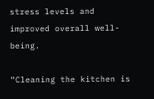stress levels and improved overall well-being.

“Cleaning the kitchen is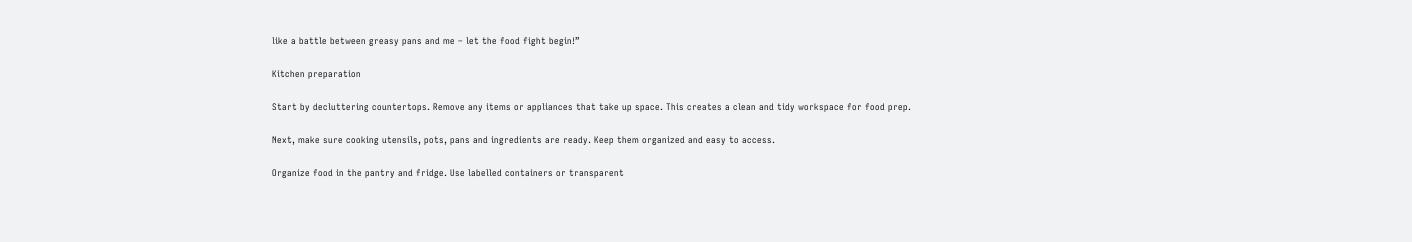like a battle between greasy pans and me – let the food fight begin!”

Kitchen preparation

Start by decluttering countertops. Remove any items or appliances that take up space. This creates a clean and tidy workspace for food prep.

Next, make sure cooking utensils, pots, pans and ingredients are ready. Keep them organized and easy to access.

Organize food in the pantry and fridge. Use labelled containers or transparent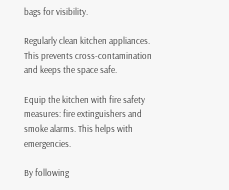bags for visibility.

Regularly clean kitchen appliances. This prevents cross-contamination and keeps the space safe.

Equip the kitchen with fire safety measures: fire extinguishers and smoke alarms. This helps with emergencies.

By following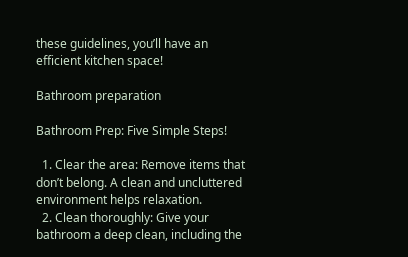these guidelines, you’ll have an efficient kitchen space!

Bathroom preparation

Bathroom Prep: Five Simple Steps!

  1. Clear the area: Remove items that don’t belong. A clean and uncluttered environment helps relaxation.
  2. Clean thoroughly: Give your bathroom a deep clean, including the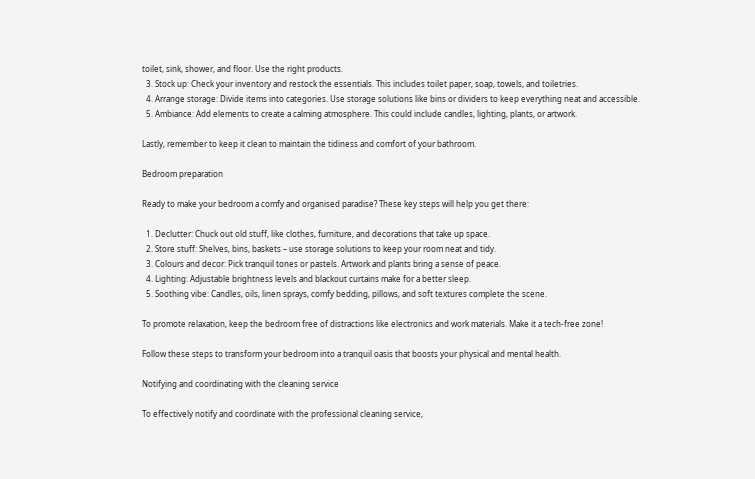toilet, sink, shower, and floor. Use the right products.
  3. Stock up: Check your inventory and restock the essentials. This includes toilet paper, soap, towels, and toiletries.
  4. Arrange storage: Divide items into categories. Use storage solutions like bins or dividers to keep everything neat and accessible.
  5. Ambiance: Add elements to create a calming atmosphere. This could include candles, lighting, plants, or artwork.

Lastly, remember to keep it clean to maintain the tidiness and comfort of your bathroom.

Bedroom preparation

Ready to make your bedroom a comfy and organised paradise? These key steps will help you get there:

  1. Declutter: Chuck out old stuff, like clothes, furniture, and decorations that take up space.
  2. Store stuff: Shelves, bins, baskets – use storage solutions to keep your room neat and tidy.
  3. Colours and decor: Pick tranquil tones or pastels. Artwork and plants bring a sense of peace.
  4. Lighting: Adjustable brightness levels and blackout curtains make for a better sleep.
  5. Soothing vibe: Candles, oils, linen sprays, comfy bedding, pillows, and soft textures complete the scene.

To promote relaxation, keep the bedroom free of distractions like electronics and work materials. Make it a tech-free zone!

Follow these steps to transform your bedroom into a tranquil oasis that boosts your physical and mental health.

Notifying and coordinating with the cleaning service

To effectively notify and coordinate with the professional cleaning service,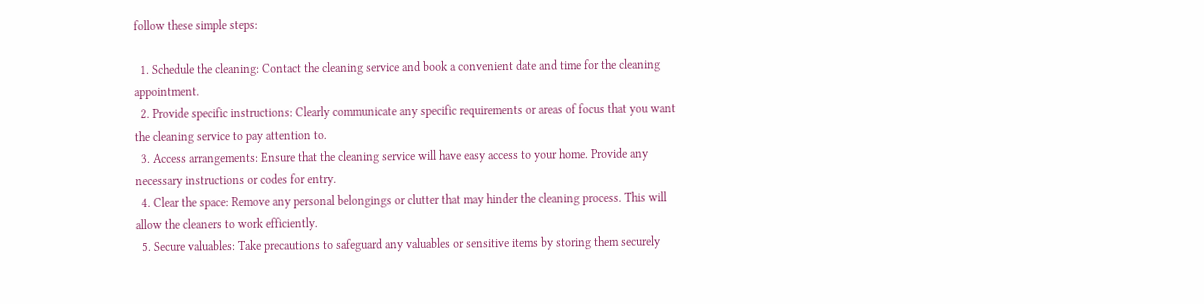follow these simple steps:

  1. Schedule the cleaning: Contact the cleaning service and book a convenient date and time for the cleaning appointment.
  2. Provide specific instructions: Clearly communicate any specific requirements or areas of focus that you want the cleaning service to pay attention to.
  3. Access arrangements: Ensure that the cleaning service will have easy access to your home. Provide any necessary instructions or codes for entry.
  4. Clear the space: Remove any personal belongings or clutter that may hinder the cleaning process. This will allow the cleaners to work efficiently.
  5. Secure valuables: Take precautions to safeguard any valuables or sensitive items by storing them securely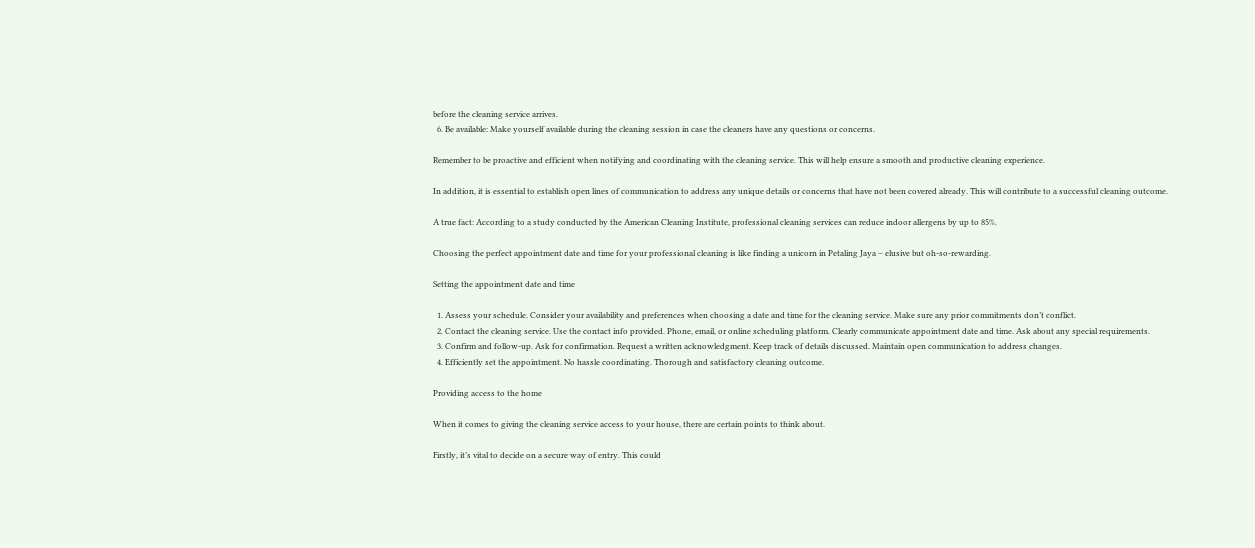before the cleaning service arrives.
  6. Be available: Make yourself available during the cleaning session in case the cleaners have any questions or concerns.

Remember to be proactive and efficient when notifying and coordinating with the cleaning service. This will help ensure a smooth and productive cleaning experience.

In addition, it is essential to establish open lines of communication to address any unique details or concerns that have not been covered already. This will contribute to a successful cleaning outcome.

A true fact: According to a study conducted by the American Cleaning Institute, professional cleaning services can reduce indoor allergens by up to 85%.

Choosing the perfect appointment date and time for your professional cleaning is like finding a unicorn in Petaling Jaya – elusive but oh-so-rewarding.

Setting the appointment date and time

  1. Assess your schedule. Consider your availability and preferences when choosing a date and time for the cleaning service. Make sure any prior commitments don’t conflict.
  2. Contact the cleaning service. Use the contact info provided. Phone, email, or online scheduling platform. Clearly communicate appointment date and time. Ask about any special requirements.
  3. Confirm and follow-up. Ask for confirmation. Request a written acknowledgment. Keep track of details discussed. Maintain open communication to address changes.
  4. Efficiently set the appointment. No hassle coordinating. Thorough and satisfactory cleaning outcome.

Providing access to the home

When it comes to giving the cleaning service access to your house, there are certain points to think about.

Firstly, it’s vital to decide on a secure way of entry. This could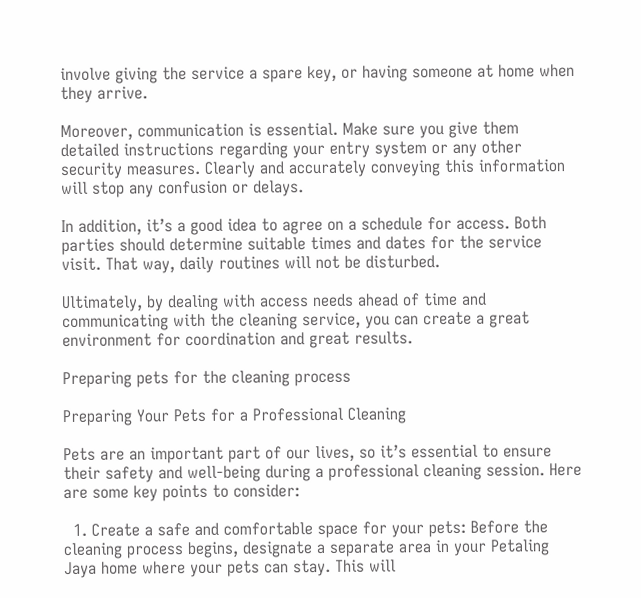involve giving the service a spare key, or having someone at home when they arrive.

Moreover, communication is essential. Make sure you give them detailed instructions regarding your entry system or any other security measures. Clearly and accurately conveying this information will stop any confusion or delays.

In addition, it’s a good idea to agree on a schedule for access. Both parties should determine suitable times and dates for the service visit. That way, daily routines will not be disturbed.

Ultimately, by dealing with access needs ahead of time and communicating with the cleaning service, you can create a great environment for coordination and great results.

Preparing pets for the cleaning process

Preparing Your Pets for a Professional Cleaning

Pets are an important part of our lives, so it’s essential to ensure their safety and well-being during a professional cleaning session. Here are some key points to consider:

  1. Create a safe and comfortable space for your pets: Before the cleaning process begins, designate a separate area in your Petaling Jaya home where your pets can stay. This will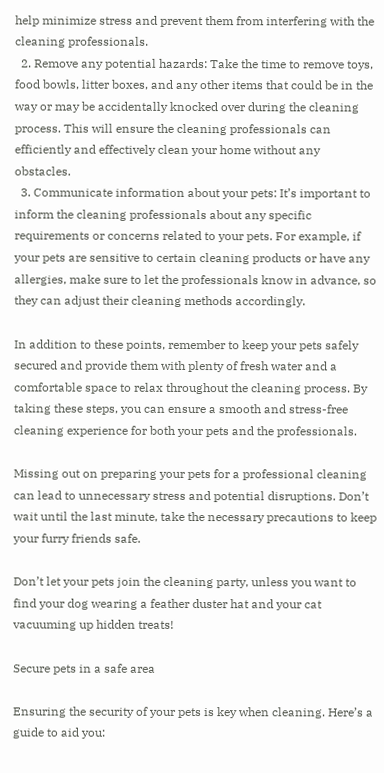help minimize stress and prevent them from interfering with the cleaning professionals.
  2. Remove any potential hazards: Take the time to remove toys, food bowls, litter boxes, and any other items that could be in the way or may be accidentally knocked over during the cleaning process. This will ensure the cleaning professionals can efficiently and effectively clean your home without any obstacles.
  3. Communicate information about your pets: It’s important to inform the cleaning professionals about any specific requirements or concerns related to your pets. For example, if your pets are sensitive to certain cleaning products or have any allergies, make sure to let the professionals know in advance, so they can adjust their cleaning methods accordingly.

In addition to these points, remember to keep your pets safely secured and provide them with plenty of fresh water and a comfortable space to relax throughout the cleaning process. By taking these steps, you can ensure a smooth and stress-free cleaning experience for both your pets and the professionals.

Missing out on preparing your pets for a professional cleaning can lead to unnecessary stress and potential disruptions. Don’t wait until the last minute, take the necessary precautions to keep your furry friends safe.

Don’t let your pets join the cleaning party, unless you want to find your dog wearing a feather duster hat and your cat vacuuming up hidden treats!

Secure pets in a safe area

Ensuring the security of your pets is key when cleaning. Here’s a guide to aid you: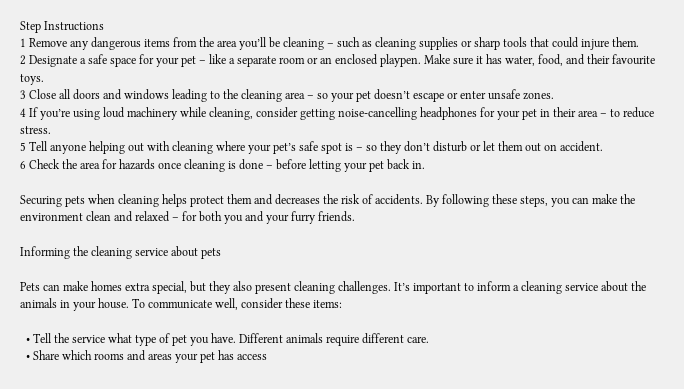Step Instructions
1 Remove any dangerous items from the area you’ll be cleaning – such as cleaning supplies or sharp tools that could injure them.
2 Designate a safe space for your pet – like a separate room or an enclosed playpen. Make sure it has water, food, and their favourite toys.
3 Close all doors and windows leading to the cleaning area – so your pet doesn’t escape or enter unsafe zones.
4 If you’re using loud machinery while cleaning, consider getting noise-cancelling headphones for your pet in their area – to reduce stress.
5 Tell anyone helping out with cleaning where your pet’s safe spot is – so they don’t disturb or let them out on accident.
6 Check the area for hazards once cleaning is done – before letting your pet back in.

Securing pets when cleaning helps protect them and decreases the risk of accidents. By following these steps, you can make the environment clean and relaxed – for both you and your furry friends.

Informing the cleaning service about pets

Pets can make homes extra special, but they also present cleaning challenges. It’s important to inform a cleaning service about the animals in your house. To communicate well, consider these items:

  • Tell the service what type of pet you have. Different animals require different care.
  • Share which rooms and areas your pet has access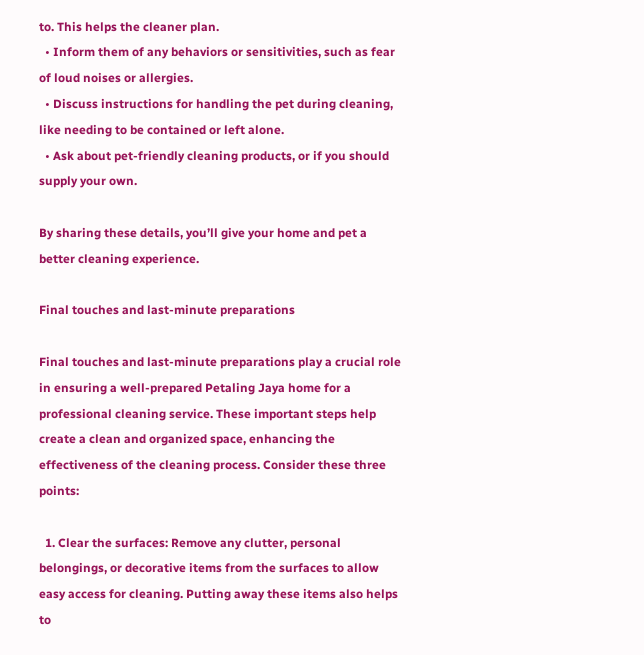to. This helps the cleaner plan.
  • Inform them of any behaviors or sensitivities, such as fear of loud noises or allergies.
  • Discuss instructions for handling the pet during cleaning, like needing to be contained or left alone.
  • Ask about pet-friendly cleaning products, or if you should supply your own.

By sharing these details, you’ll give your home and pet a better cleaning experience.

Final touches and last-minute preparations

Final touches and last-minute preparations play a crucial role in ensuring a well-prepared Petaling Jaya home for a professional cleaning service. These important steps help create a clean and organized space, enhancing the effectiveness of the cleaning process. Consider these three points:

  1. Clear the surfaces: Remove any clutter, personal belongings, or decorative items from the surfaces to allow easy access for cleaning. Putting away these items also helps to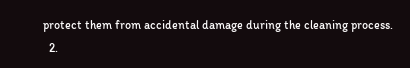protect them from accidental damage during the cleaning process.
  2.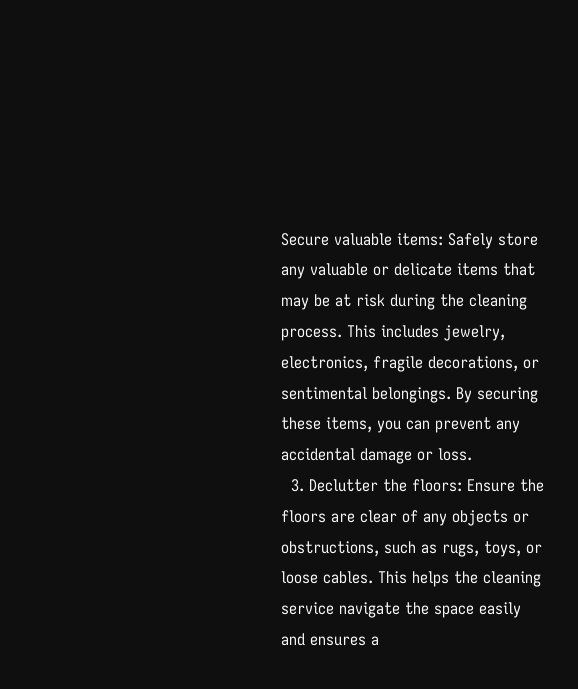Secure valuable items: Safely store any valuable or delicate items that may be at risk during the cleaning process. This includes jewelry, electronics, fragile decorations, or sentimental belongings. By securing these items, you can prevent any accidental damage or loss.
  3. Declutter the floors: Ensure the floors are clear of any objects or obstructions, such as rugs, toys, or loose cables. This helps the cleaning service navigate the space easily and ensures a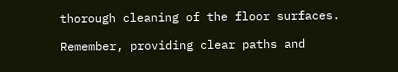thorough cleaning of the floor surfaces.

Remember, providing clear paths and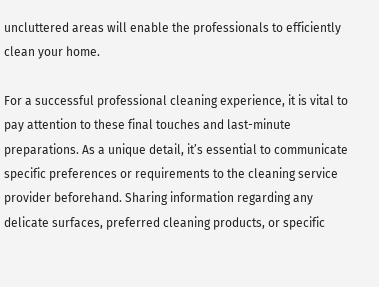uncluttered areas will enable the professionals to efficiently clean your home.

For a successful professional cleaning experience, it is vital to pay attention to these final touches and last-minute preparations. As a unique detail, it’s essential to communicate specific preferences or requirements to the cleaning service provider beforehand. Sharing information regarding any delicate surfaces, preferred cleaning products, or specific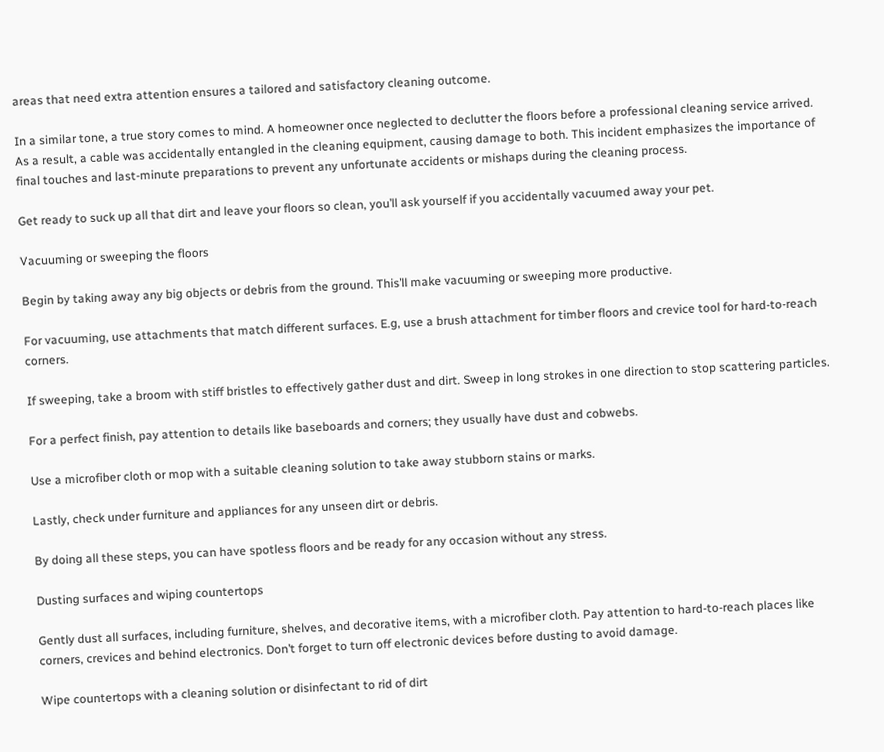areas that need extra attention ensures a tailored and satisfactory cleaning outcome.

In a similar tone, a true story comes to mind. A homeowner once neglected to declutter the floors before a professional cleaning service arrived. As a result, a cable was accidentally entangled in the cleaning equipment, causing damage to both. This incident emphasizes the importance of final touches and last-minute preparations to prevent any unfortunate accidents or mishaps during the cleaning process.

Get ready to suck up all that dirt and leave your floors so clean, you’ll ask yourself if you accidentally vacuumed away your pet.

Vacuuming or sweeping the floors

Begin by taking away any big objects or debris from the ground. This’ll make vacuuming or sweeping more productive.

For vacuuming, use attachments that match different surfaces. E.g, use a brush attachment for timber floors and crevice tool for hard-to-reach corners.

If sweeping, take a broom with stiff bristles to effectively gather dust and dirt. Sweep in long strokes in one direction to stop scattering particles.

For a perfect finish, pay attention to details like baseboards and corners; they usually have dust and cobwebs.

Use a microfiber cloth or mop with a suitable cleaning solution to take away stubborn stains or marks.

Lastly, check under furniture and appliances for any unseen dirt or debris.

By doing all these steps, you can have spotless floors and be ready for any occasion without any stress.

Dusting surfaces and wiping countertops

Gently dust all surfaces, including furniture, shelves, and decorative items, with a microfiber cloth. Pay attention to hard-to-reach places like corners, crevices and behind electronics. Don’t forget to turn off electronic devices before dusting to avoid damage.

Wipe countertops with a cleaning solution or disinfectant to rid of dirt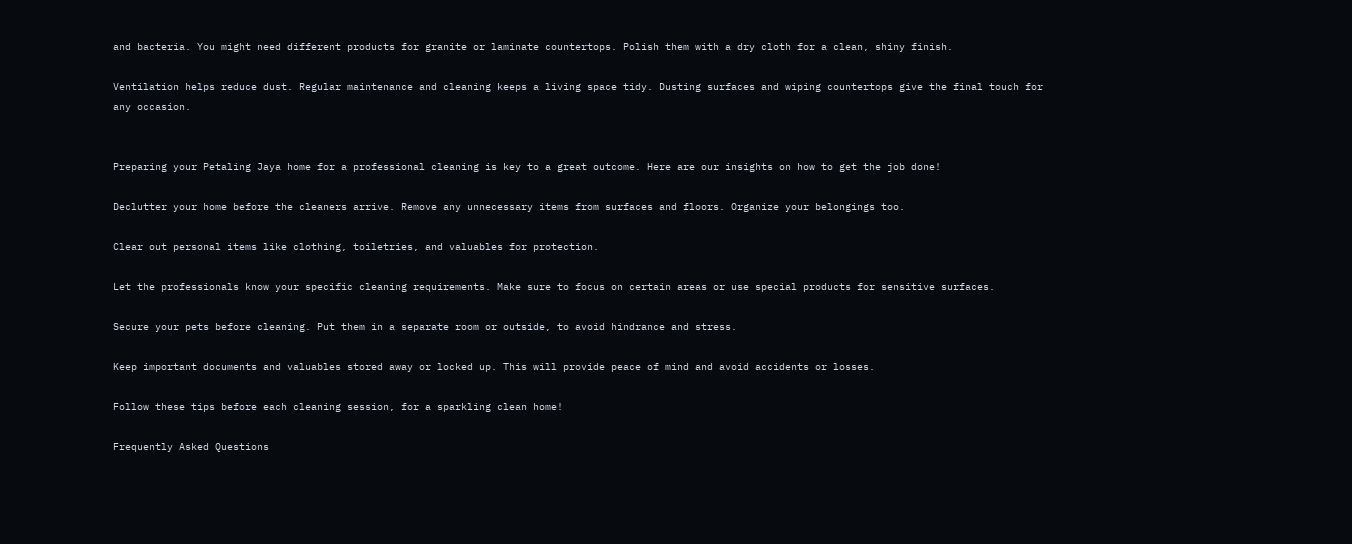and bacteria. You might need different products for granite or laminate countertops. Polish them with a dry cloth for a clean, shiny finish.

Ventilation helps reduce dust. Regular maintenance and cleaning keeps a living space tidy. Dusting surfaces and wiping countertops give the final touch for any occasion.


Preparing your Petaling Jaya home for a professional cleaning is key to a great outcome. Here are our insights on how to get the job done!

Declutter your home before the cleaners arrive. Remove any unnecessary items from surfaces and floors. Organize your belongings too.

Clear out personal items like clothing, toiletries, and valuables for protection.

Let the professionals know your specific cleaning requirements. Make sure to focus on certain areas or use special products for sensitive surfaces.

Secure your pets before cleaning. Put them in a separate room or outside, to avoid hindrance and stress.

Keep important documents and valuables stored away or locked up. This will provide peace of mind and avoid accidents or losses.

Follow these tips before each cleaning session, for a sparkling clean home!

Frequently Asked Questions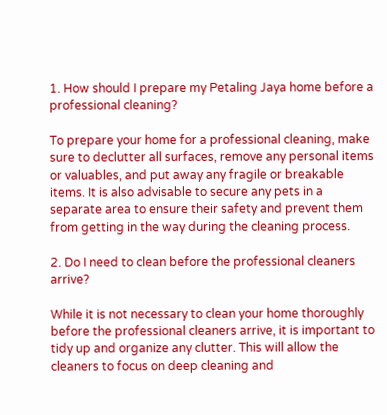1. How should I prepare my Petaling Jaya home before a professional cleaning?

To prepare your home for a professional cleaning, make sure to declutter all surfaces, remove any personal items or valuables, and put away any fragile or breakable items. It is also advisable to secure any pets in a separate area to ensure their safety and prevent them from getting in the way during the cleaning process.

2. Do I need to clean before the professional cleaners arrive?

While it is not necessary to clean your home thoroughly before the professional cleaners arrive, it is important to tidy up and organize any clutter. This will allow the cleaners to focus on deep cleaning and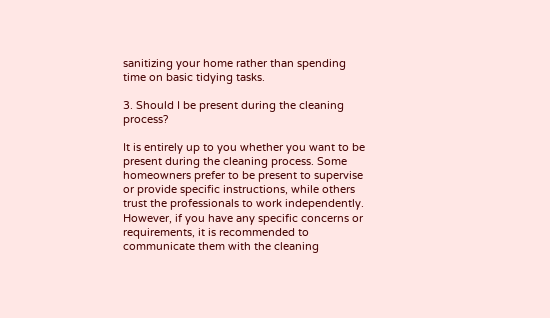sanitizing your home rather than spending time on basic tidying tasks.

3. Should I be present during the cleaning process?

It is entirely up to you whether you want to be present during the cleaning process. Some homeowners prefer to be present to supervise or provide specific instructions, while others trust the professionals to work independently. However, if you have any specific concerns or requirements, it is recommended to communicate them with the cleaning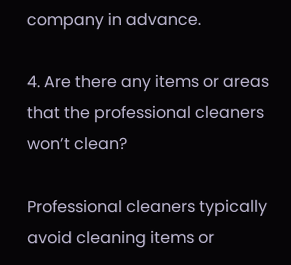company in advance.

4. Are there any items or areas that the professional cleaners won’t clean?

Professional cleaners typically avoid cleaning items or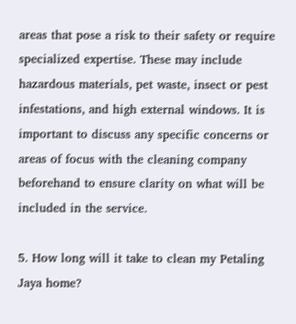areas that pose a risk to their safety or require specialized expertise. These may include hazardous materials, pet waste, insect or pest infestations, and high external windows. It is important to discuss any specific concerns or areas of focus with the cleaning company beforehand to ensure clarity on what will be included in the service.

5. How long will it take to clean my Petaling Jaya home?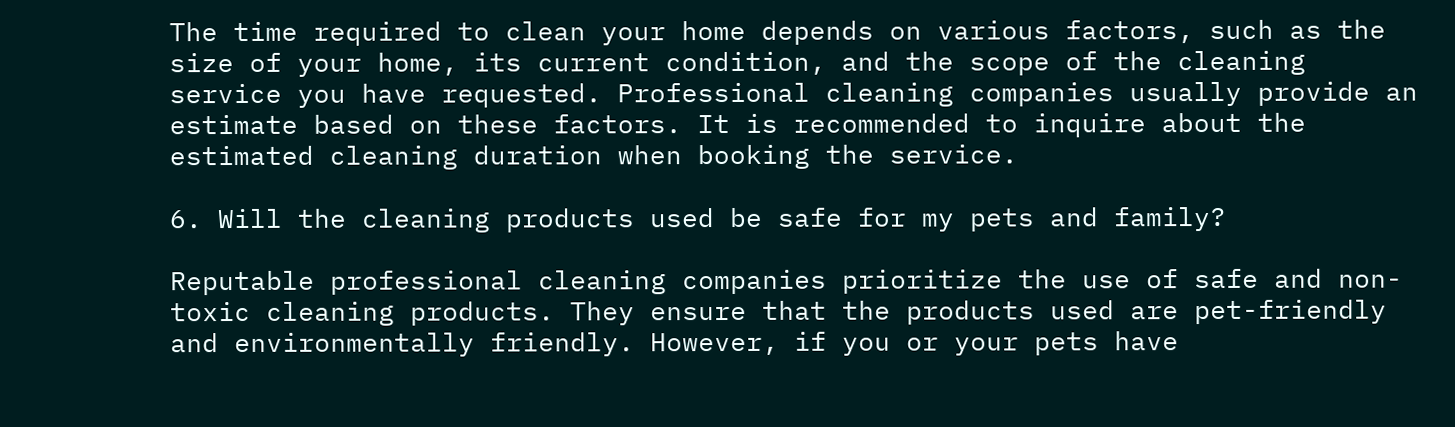The time required to clean your home depends on various factors, such as the size of your home, its current condition, and the scope of the cleaning service you have requested. Professional cleaning companies usually provide an estimate based on these factors. It is recommended to inquire about the estimated cleaning duration when booking the service.

6. Will the cleaning products used be safe for my pets and family?

Reputable professional cleaning companies prioritize the use of safe and non-toxic cleaning products. They ensure that the products used are pet-friendly and environmentally friendly. However, if you or your pets have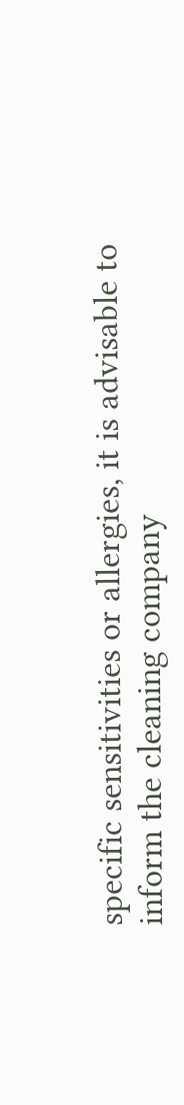specific sensitivities or allergies, it is advisable to inform the cleaning company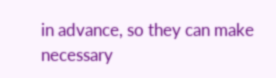in advance, so they can make necessary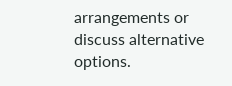arrangements or discuss alternative options.